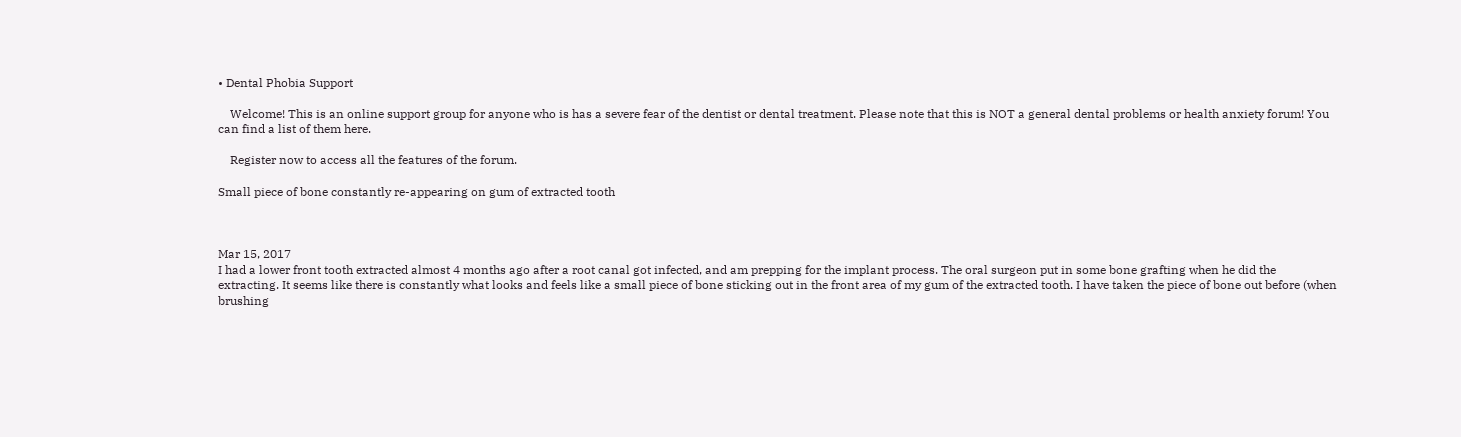• Dental Phobia Support

    Welcome! This is an online support group for anyone who is has a severe fear of the dentist or dental treatment. Please note that this is NOT a general dental problems or health anxiety forum! You can find a list of them here.

    Register now to access all the features of the forum.

Small piece of bone constantly re-appearing on gum of extracted tooth



Mar 15, 2017
I had a lower front tooth extracted almost 4 months ago after a root canal got infected, and am prepping for the implant process. The oral surgeon put in some bone grafting when he did the extracting. It seems like there is constantly what looks and feels like a small piece of bone sticking out in the front area of my gum of the extracted tooth. I have taken the piece of bone out before (when brushing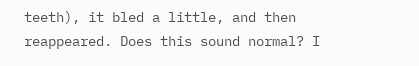teeth), it bled a little, and then reappeared. Does this sound normal? I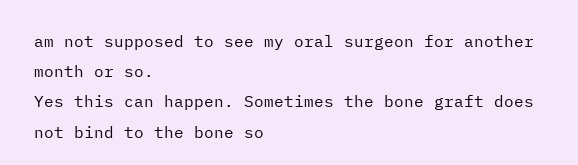am not supposed to see my oral surgeon for another month or so.
Yes this can happen. Sometimes the bone graft does not bind to the bone so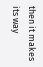then it makes its way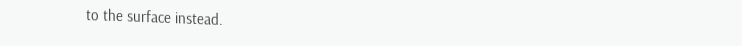to the surface instead.